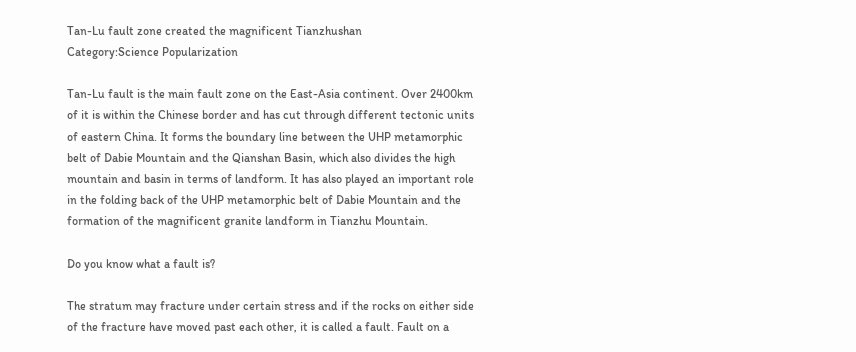Tan-Lu fault zone created the magnificent Tianzhushan
Category:Science Popularization

Tan-Lu fault is the main fault zone on the East-Asia continent. Over 2400km of it is within the Chinese border and has cut through different tectonic units of eastern China. It forms the boundary line between the UHP metamorphic belt of Dabie Mountain and the Qianshan Basin, which also divides the high mountain and basin in terms of landform. It has also played an important role in the folding back of the UHP metamorphic belt of Dabie Mountain and the formation of the magnificent granite landform in Tianzhu Mountain.

Do you know what a fault is?

The stratum may fracture under certain stress and if the rocks on either side of the fracture have moved past each other, it is called a fault. Fault on a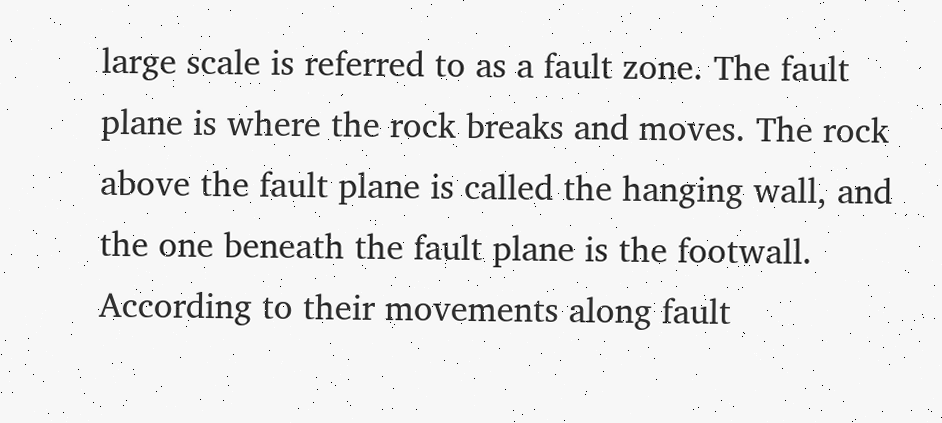large scale is referred to as a fault zone. The fault plane is where the rock breaks and moves. The rock above the fault plane is called the hanging wall, and the one beneath the fault plane is the footwall. According to their movements along fault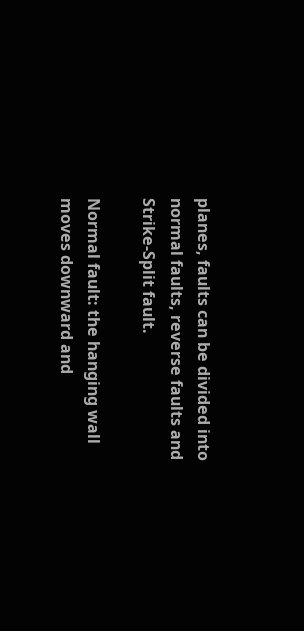planes, faults can be divided into normal faults, reverse faults and Strike-Split fault.

Normal fault: the hanging wall moves downward and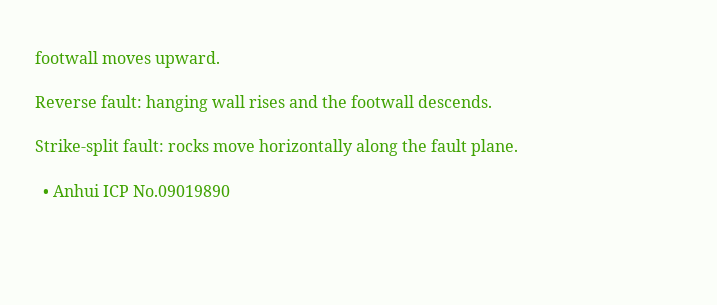footwall moves upward.

Reverse fault: hanging wall rises and the footwall descends.

Strike-split fault: rocks move horizontally along the fault plane.

  • Anhui ICP No.09019890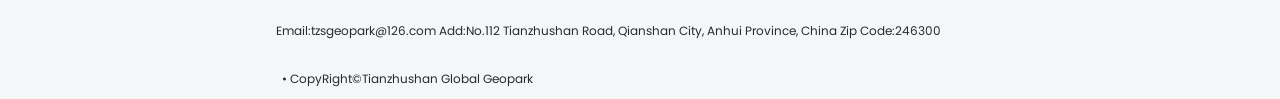Email:tzsgeopark@126.com Add:No.112 Tianzhushan Road, Qianshan City, Anhui Province, China Zip Code:246300

  • CopyRight©Tianzhushan Global Geopark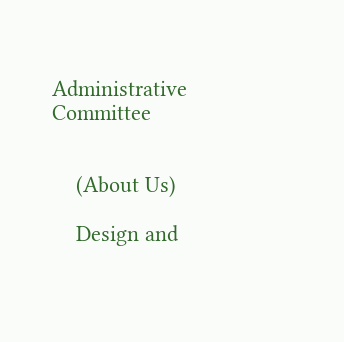Administrative Committee


    (About Us)

    Design and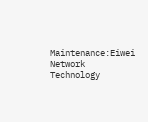Maintenance:Eiwei Network Technology